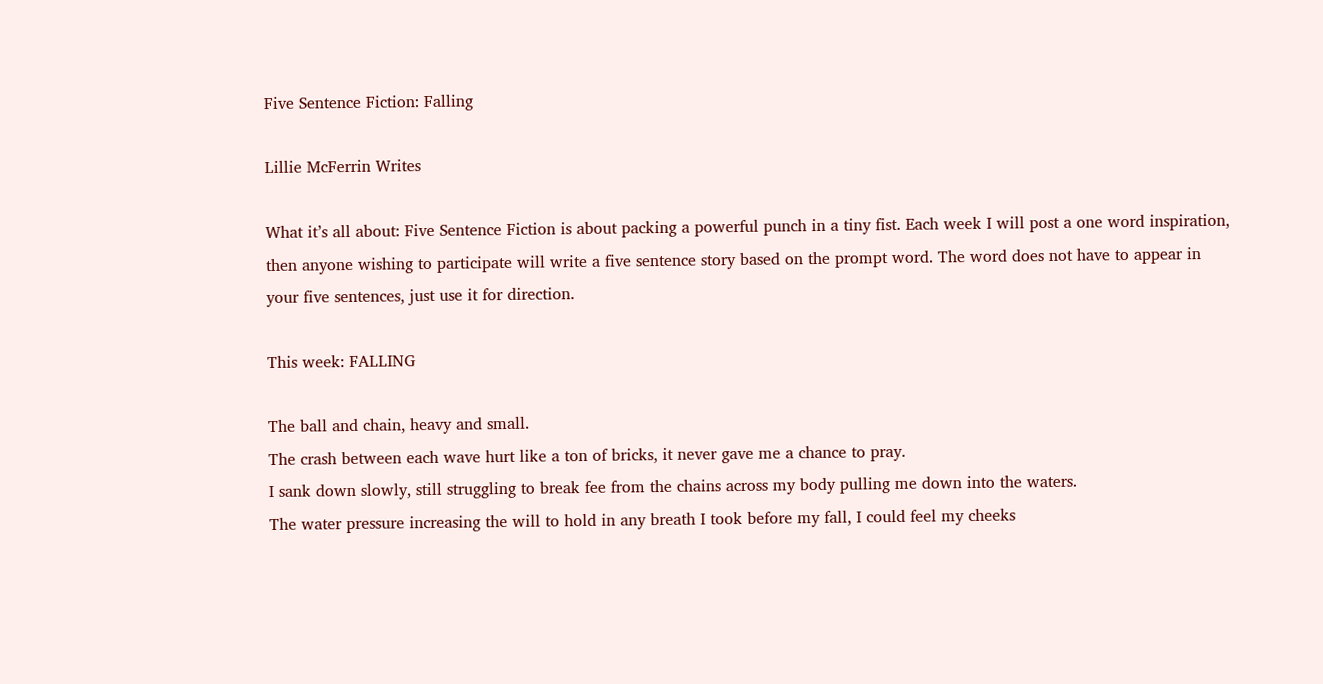Five Sentence Fiction: Falling

Lillie McFerrin Writes

What it’s all about: Five Sentence Fiction is about packing a powerful punch in a tiny fist. Each week I will post a one word inspiration, then anyone wishing to participate will write a five sentence story based on the prompt word. The word does not have to appear in your five sentences, just use it for direction.

This week: FALLING

The ball and chain, heavy and small.
The crash between each wave hurt like a ton of bricks, it never gave me a chance to pray.
I sank down slowly, still struggling to break fee from the chains across my body pulling me down into the waters.
The water pressure increasing the will to hold in any breath I took before my fall, I could feel my cheeks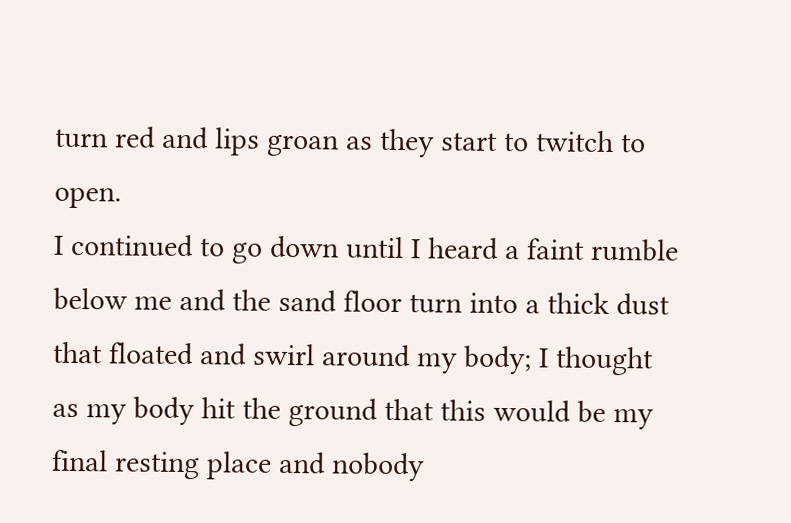turn red and lips groan as they start to twitch to open.
I continued to go down until I heard a faint rumble below me and the sand floor turn into a thick dust that floated and swirl around my body; I thought as my body hit the ground that this would be my final resting place and nobody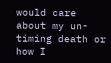would care about my un-timing death or how I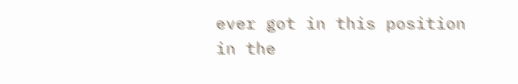ever got in this position in the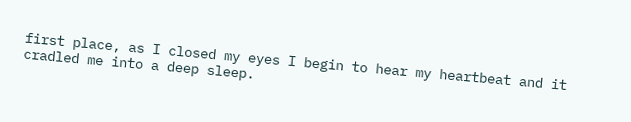first place, as I closed my eyes I begin to hear my heartbeat and it cradled me into a deep sleep.